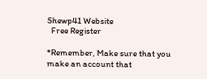Shewp41 Website
  Free Register

*Remember, Make sure that you make an account that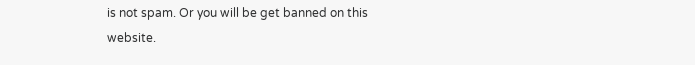is not spam. Or you will be get banned on this website.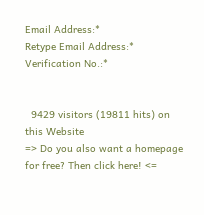Email Address:*
Retype Email Address:*
Verification No.:*


  9429 visitors (19811 hits) on this Website
=> Do you also want a homepage for free? Then click here! <=